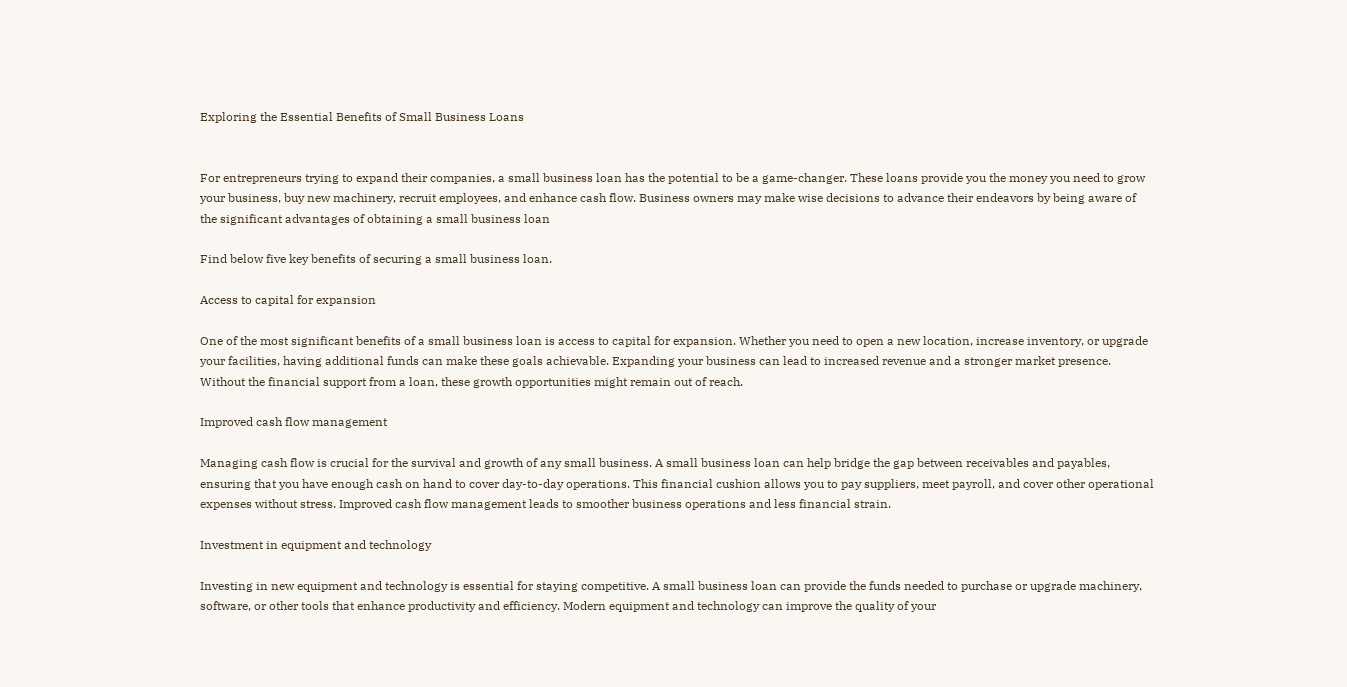Exploring the Essential Benefits of Small Business Loans


For entrepreneurs trying to expand their companies, a small business loan has the potential to be a game-changer. These loans provide you the money you need to grow your business, buy new machinery, recruit employees, and enhance cash flow. Business owners may make wise decisions to advance their endeavors by being aware of the significant advantages of obtaining a small business loan

Find below five key benefits of securing a small business loan.

Access to capital for expansion

One of the most significant benefits of a small business loan is access to capital for expansion. Whether you need to open a new location, increase inventory, or upgrade your facilities, having additional funds can make these goals achievable. Expanding your business can lead to increased revenue and a stronger market presence. Without the financial support from a loan, these growth opportunities might remain out of reach.

Improved cash flow management

Managing cash flow is crucial for the survival and growth of any small business. A small business loan can help bridge the gap between receivables and payables, ensuring that you have enough cash on hand to cover day-to-day operations. This financial cushion allows you to pay suppliers, meet payroll, and cover other operational expenses without stress. Improved cash flow management leads to smoother business operations and less financial strain.

Investment in equipment and technology

Investing in new equipment and technology is essential for staying competitive. A small business loan can provide the funds needed to purchase or upgrade machinery, software, or other tools that enhance productivity and efficiency. Modern equipment and technology can improve the quality of your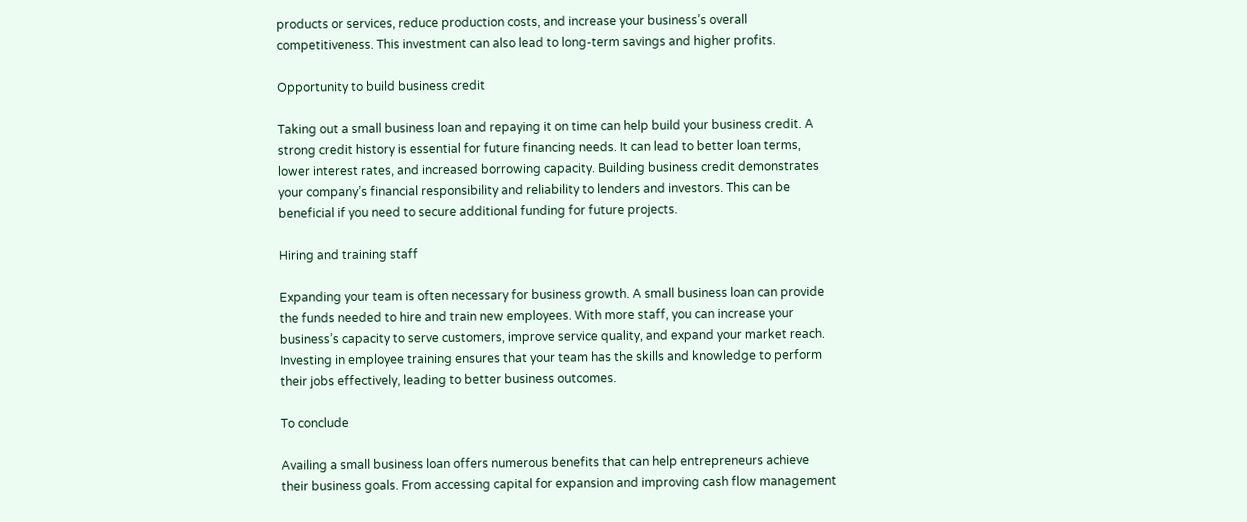products or services, reduce production costs, and increase your business’s overall competitiveness. This investment can also lead to long-term savings and higher profits.

Opportunity to build business credit

Taking out a small business loan and repaying it on time can help build your business credit. A strong credit history is essential for future financing needs. It can lead to better loan terms, lower interest rates, and increased borrowing capacity. Building business credit demonstrates your company’s financial responsibility and reliability to lenders and investors. This can be beneficial if you need to secure additional funding for future projects.

Hiring and training staff

Expanding your team is often necessary for business growth. A small business loan can provide the funds needed to hire and train new employees. With more staff, you can increase your business’s capacity to serve customers, improve service quality, and expand your market reach. Investing in employee training ensures that your team has the skills and knowledge to perform their jobs effectively, leading to better business outcomes.

To conclude

Availing a small business loan offers numerous benefits that can help entrepreneurs achieve their business goals. From accessing capital for expansion and improving cash flow management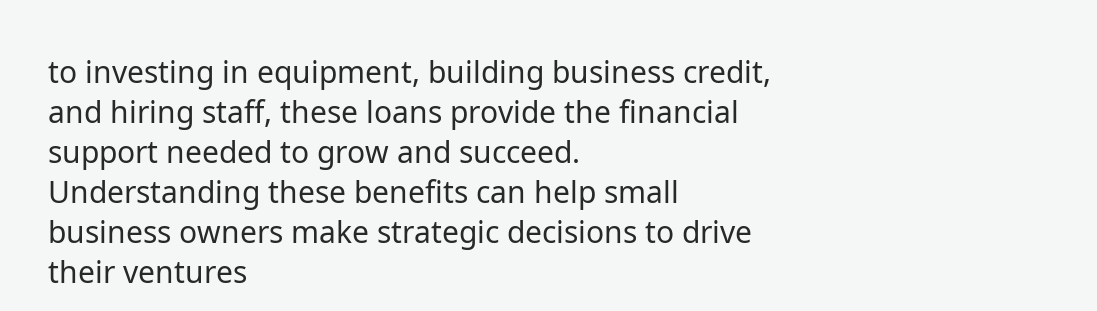to investing in equipment, building business credit, and hiring staff, these loans provide the financial support needed to grow and succeed. Understanding these benefits can help small business owners make strategic decisions to drive their ventures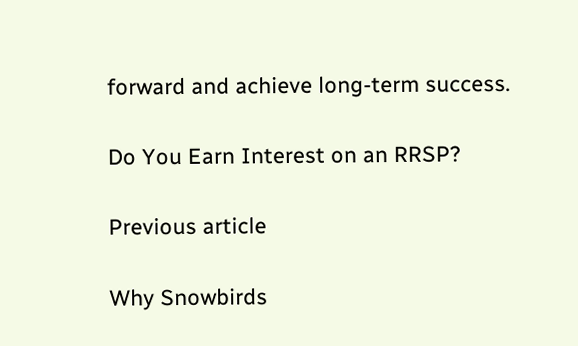forward and achieve long-term success.

Do You Earn Interest on an RRSP?

Previous article

Why Snowbirds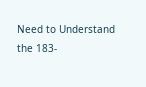Need to Understand the 183-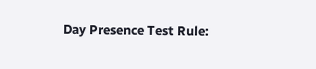Day Presence Test Rule: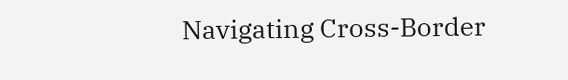Navigating Cross-Border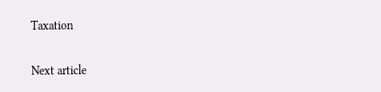Taxation

Next article